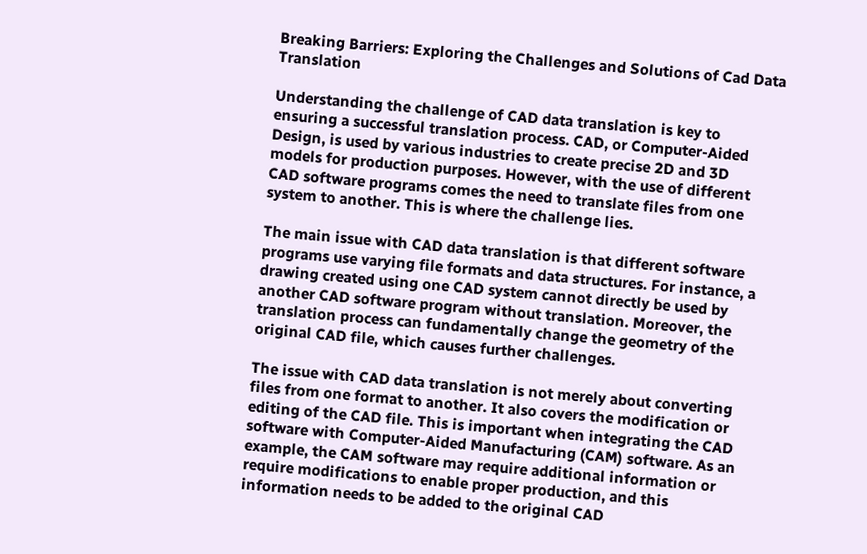Breaking Barriers: Exploring the Challenges and Solutions of Cad Data Translation

Understanding the challenge of CAD data translation is key to ensuring a successful translation process. CAD, or Computer-Aided Design, is used by various industries to create precise 2D and 3D models for production purposes. However, with the use of different CAD software programs comes the need to translate files from one system to another. This is where the challenge lies.

The main issue with CAD data translation is that different software programs use varying file formats and data structures. For instance, a drawing created using one CAD system cannot directly be used by another CAD software program without translation. Moreover, the translation process can fundamentally change the geometry of the original CAD file, which causes further challenges.

The issue with CAD data translation is not merely about converting files from one format to another. It also covers the modification or editing of the CAD file. This is important when integrating the CAD software with Computer-Aided Manufacturing (CAM) software. As an example, the CAM software may require additional information or require modifications to enable proper production, and this information needs to be added to the original CAD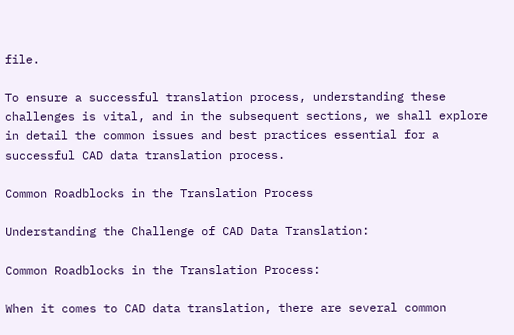file.

To ensure a successful translation process, understanding these challenges is vital, and in the subsequent sections, we shall explore in detail the common issues and best practices essential for a successful CAD data translation process.

Common Roadblocks in the Translation Process

Understanding the Challenge of CAD Data Translation:

Common Roadblocks in the Translation Process:

When it comes to CAD data translation, there are several common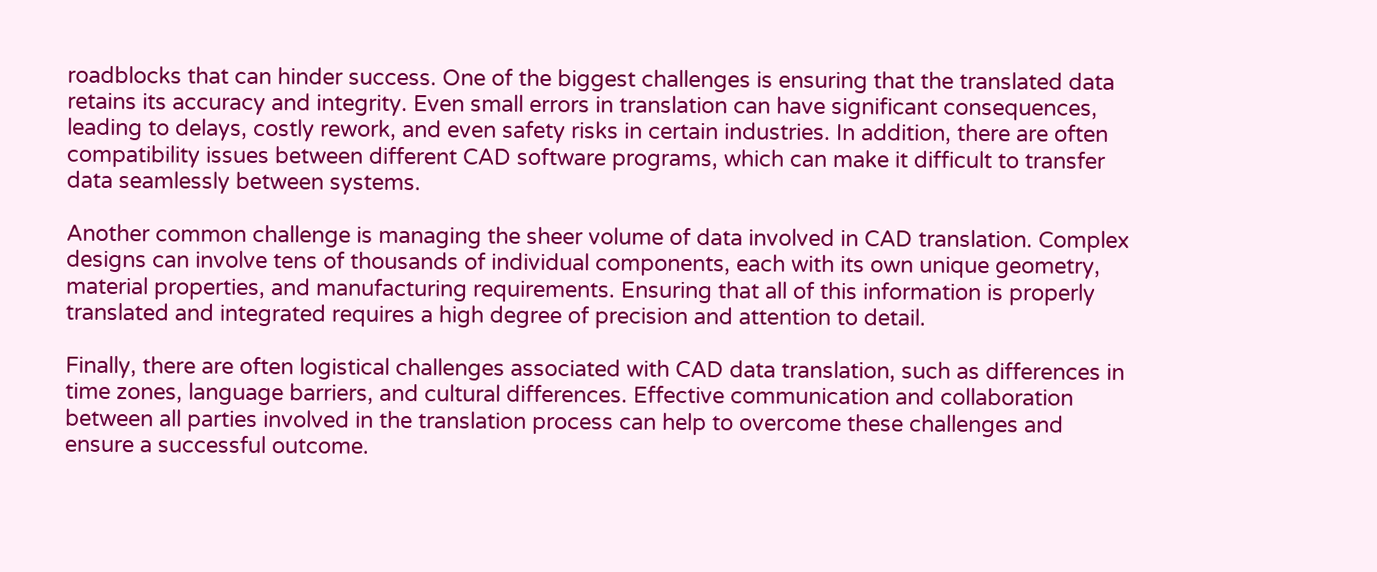roadblocks that can hinder success. One of the biggest challenges is ensuring that the translated data retains its accuracy and integrity. Even small errors in translation can have significant consequences, leading to delays, costly rework, and even safety risks in certain industries. In addition, there are often compatibility issues between different CAD software programs, which can make it difficult to transfer data seamlessly between systems.

Another common challenge is managing the sheer volume of data involved in CAD translation. Complex designs can involve tens of thousands of individual components, each with its own unique geometry, material properties, and manufacturing requirements. Ensuring that all of this information is properly translated and integrated requires a high degree of precision and attention to detail.

Finally, there are often logistical challenges associated with CAD data translation, such as differences in time zones, language barriers, and cultural differences. Effective communication and collaboration between all parties involved in the translation process can help to overcome these challenges and ensure a successful outcome.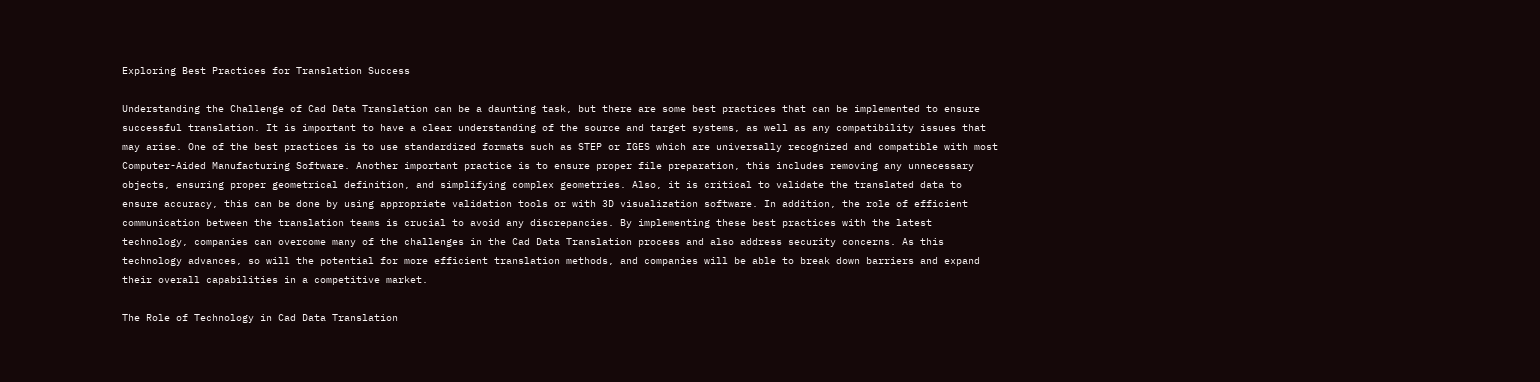Exploring Best Practices for Translation Success

Understanding the Challenge of Cad Data Translation can be a daunting task, but there are some best practices that can be implemented to ensure successful translation. It is important to have a clear understanding of the source and target systems, as well as any compatibility issues that may arise. One of the best practices is to use standardized formats such as STEP or IGES which are universally recognized and compatible with most Computer-Aided Manufacturing Software. Another important practice is to ensure proper file preparation, this includes removing any unnecessary objects, ensuring proper geometrical definition, and simplifying complex geometries. Also, it is critical to validate the translated data to ensure accuracy, this can be done by using appropriate validation tools or with 3D visualization software. In addition, the role of efficient communication between the translation teams is crucial to avoid any discrepancies. By implementing these best practices with the latest technology, companies can overcome many of the challenges in the Cad Data Translation process and also address security concerns. As this technology advances, so will the potential for more efficient translation methods, and companies will be able to break down barriers and expand their overall capabilities in a competitive market.

The Role of Technology in Cad Data Translation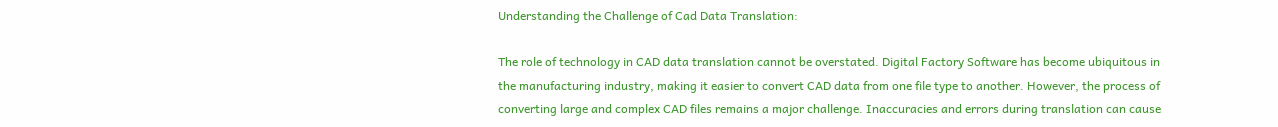Understanding the Challenge of Cad Data Translation:

The role of technology in CAD data translation cannot be overstated. Digital Factory Software has become ubiquitous in the manufacturing industry, making it easier to convert CAD data from one file type to another. However, the process of converting large and complex CAD files remains a major challenge. Inaccuracies and errors during translation can cause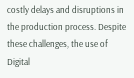costly delays and disruptions in the production process. Despite these challenges, the use of Digital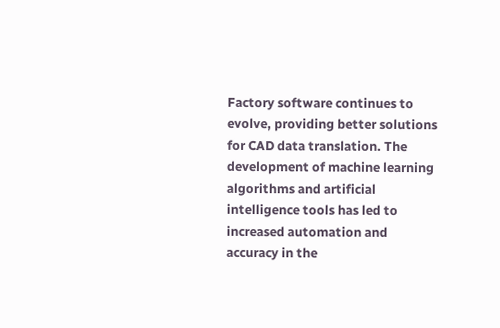Factory software continues to evolve, providing better solutions for CAD data translation. The development of machine learning algorithms and artificial intelligence tools has led to increased automation and accuracy in the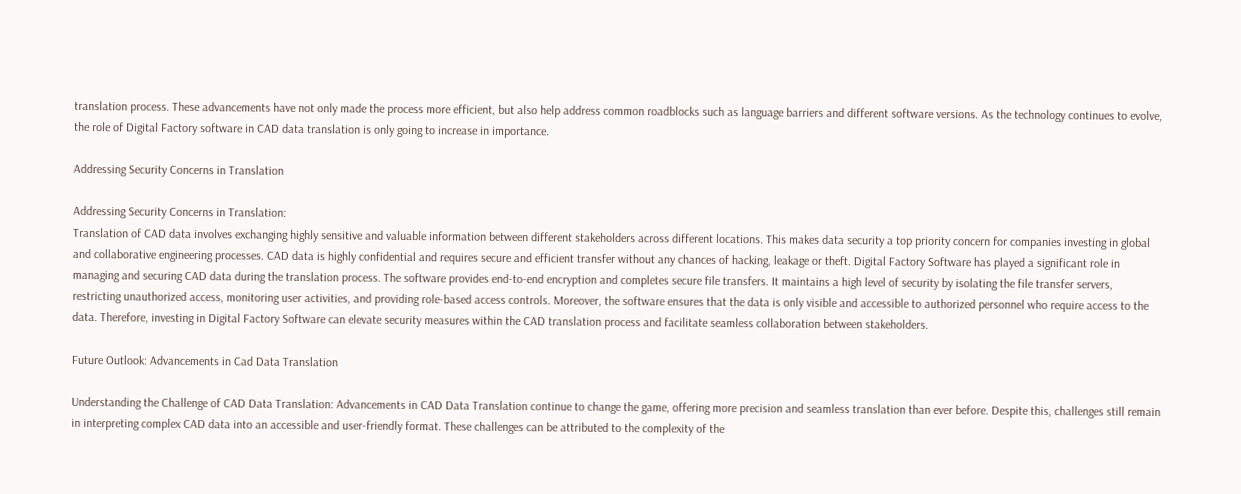translation process. These advancements have not only made the process more efficient, but also help address common roadblocks such as language barriers and different software versions. As the technology continues to evolve, the role of Digital Factory software in CAD data translation is only going to increase in importance.

Addressing Security Concerns in Translation

Addressing Security Concerns in Translation:
Translation of CAD data involves exchanging highly sensitive and valuable information between different stakeholders across different locations. This makes data security a top priority concern for companies investing in global and collaborative engineering processes. CAD data is highly confidential and requires secure and efficient transfer without any chances of hacking, leakage or theft. Digital Factory Software has played a significant role in managing and securing CAD data during the translation process. The software provides end-to-end encryption and completes secure file transfers. It maintains a high level of security by isolating the file transfer servers, restricting unauthorized access, monitoring user activities, and providing role-based access controls. Moreover, the software ensures that the data is only visible and accessible to authorized personnel who require access to the data. Therefore, investing in Digital Factory Software can elevate security measures within the CAD translation process and facilitate seamless collaboration between stakeholders.

Future Outlook: Advancements in Cad Data Translation

Understanding the Challenge of CAD Data Translation: Advancements in CAD Data Translation continue to change the game, offering more precision and seamless translation than ever before. Despite this, challenges still remain in interpreting complex CAD data into an accessible and user-friendly format. These challenges can be attributed to the complexity of the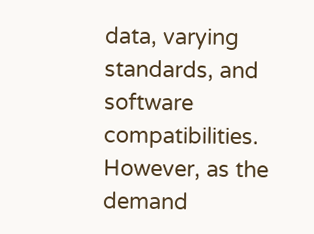data, varying standards, and software compatibilities. However, as the demand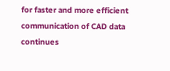for faster and more efficient communication of CAD data continues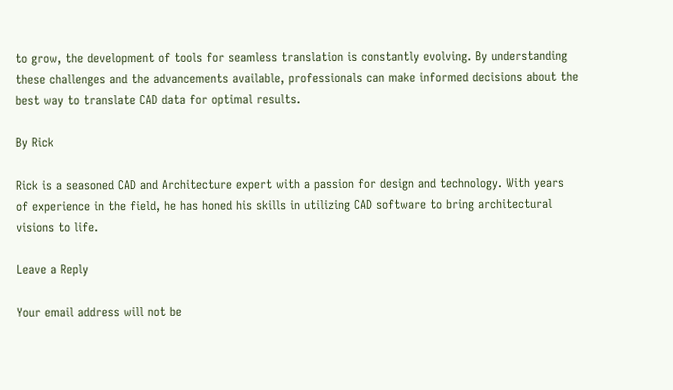to grow, the development of tools for seamless translation is constantly evolving. By understanding these challenges and the advancements available, professionals can make informed decisions about the best way to translate CAD data for optimal results.

By Rick

Rick is a seasoned CAD and Architecture expert with a passion for design and technology. With years of experience in the field, he has honed his skills in utilizing CAD software to bring architectural visions to life.

Leave a Reply

Your email address will not be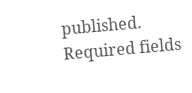published. Required fields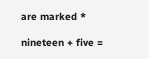are marked *

nineteen + five =